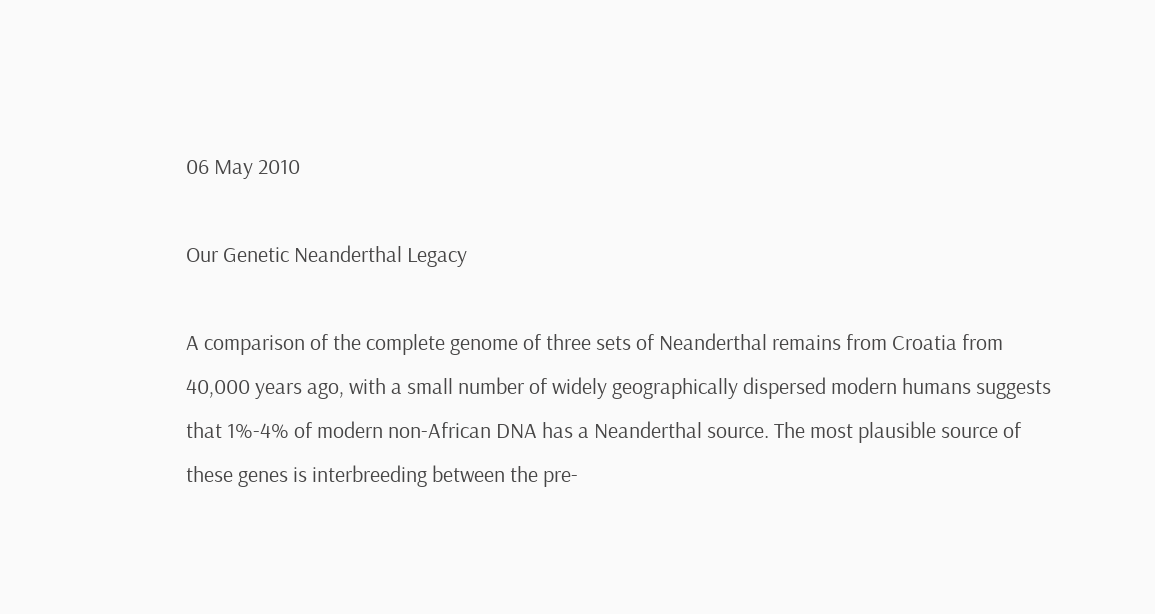06 May 2010

Our Genetic Neanderthal Legacy

A comparison of the complete genome of three sets of Neanderthal remains from Croatia from 40,000 years ago, with a small number of widely geographically dispersed modern humans suggests that 1%-4% of modern non-African DNA has a Neanderthal source. The most plausible source of these genes is interbreeding between the pre-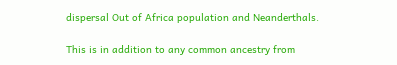dispersal Out of Africa population and Neanderthals.

This is in addition to any common ancestry from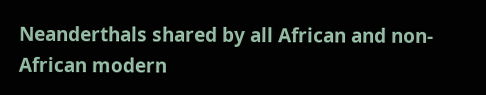Neanderthals shared by all African and non-African modern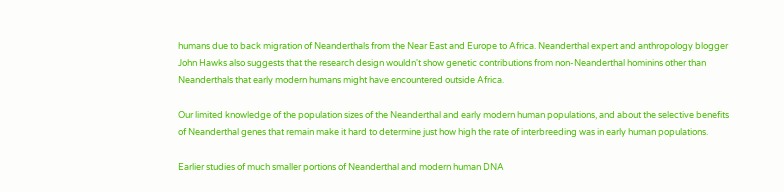humans due to back migration of Neanderthals from the Near East and Europe to Africa. Neanderthal expert and anthropology blogger John Hawks also suggests that the research design wouldn't show genetic contributions from non-Neanderthal hominins other than Neanderthals that early modern humans might have encountered outside Africa.

Our limited knowledge of the population sizes of the Neanderthal and early modern human populations, and about the selective benefits of Neanderthal genes that remain make it hard to determine just how high the rate of interbreeding was in early human populations.

Earlier studies of much smaller portions of Neanderthal and modern human DNA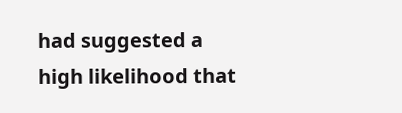had suggested a high likelihood that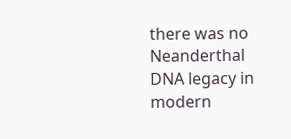there was no Neanderthal DNA legacy in modern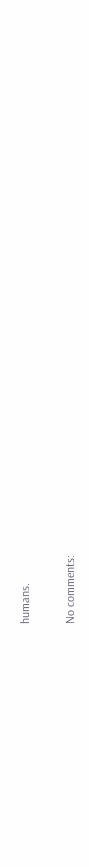humans.

No comments: